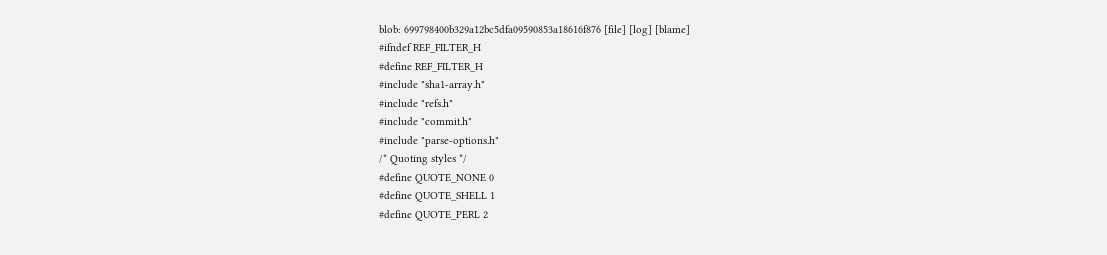blob: 699798400b329a12bc5dfa09590853a18616f876 [file] [log] [blame]
#ifndef REF_FILTER_H
#define REF_FILTER_H
#include "sha1-array.h"
#include "refs.h"
#include "commit.h"
#include "parse-options.h"
/* Quoting styles */
#define QUOTE_NONE 0
#define QUOTE_SHELL 1
#define QUOTE_PERL 2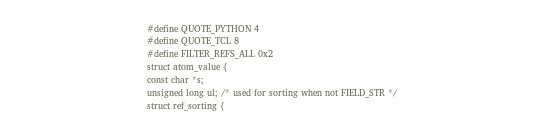#define QUOTE_PYTHON 4
#define QUOTE_TCL 8
#define FILTER_REFS_ALL 0x2
struct atom_value {
const char *s;
unsigned long ul; /* used for sorting when not FIELD_STR */
struct ref_sorting {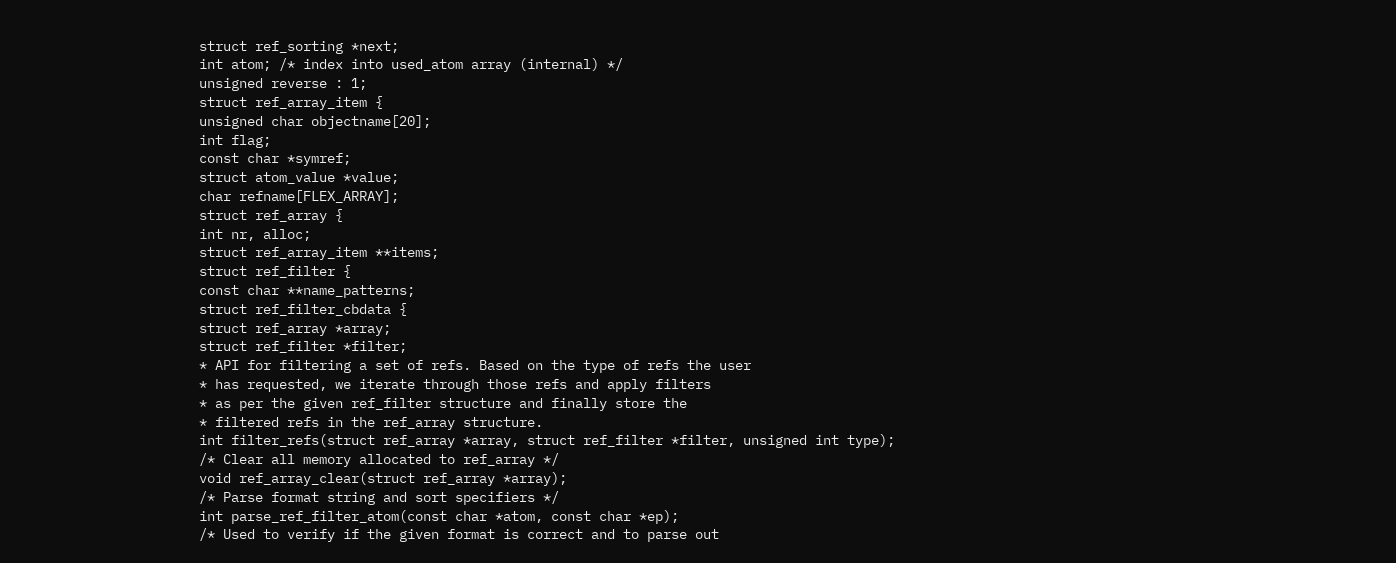struct ref_sorting *next;
int atom; /* index into used_atom array (internal) */
unsigned reverse : 1;
struct ref_array_item {
unsigned char objectname[20];
int flag;
const char *symref;
struct atom_value *value;
char refname[FLEX_ARRAY];
struct ref_array {
int nr, alloc;
struct ref_array_item **items;
struct ref_filter {
const char **name_patterns;
struct ref_filter_cbdata {
struct ref_array *array;
struct ref_filter *filter;
* API for filtering a set of refs. Based on the type of refs the user
* has requested, we iterate through those refs and apply filters
* as per the given ref_filter structure and finally store the
* filtered refs in the ref_array structure.
int filter_refs(struct ref_array *array, struct ref_filter *filter, unsigned int type);
/* Clear all memory allocated to ref_array */
void ref_array_clear(struct ref_array *array);
/* Parse format string and sort specifiers */
int parse_ref_filter_atom(const char *atom, const char *ep);
/* Used to verify if the given format is correct and to parse out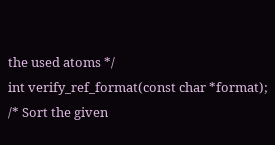the used atoms */
int verify_ref_format(const char *format);
/* Sort the given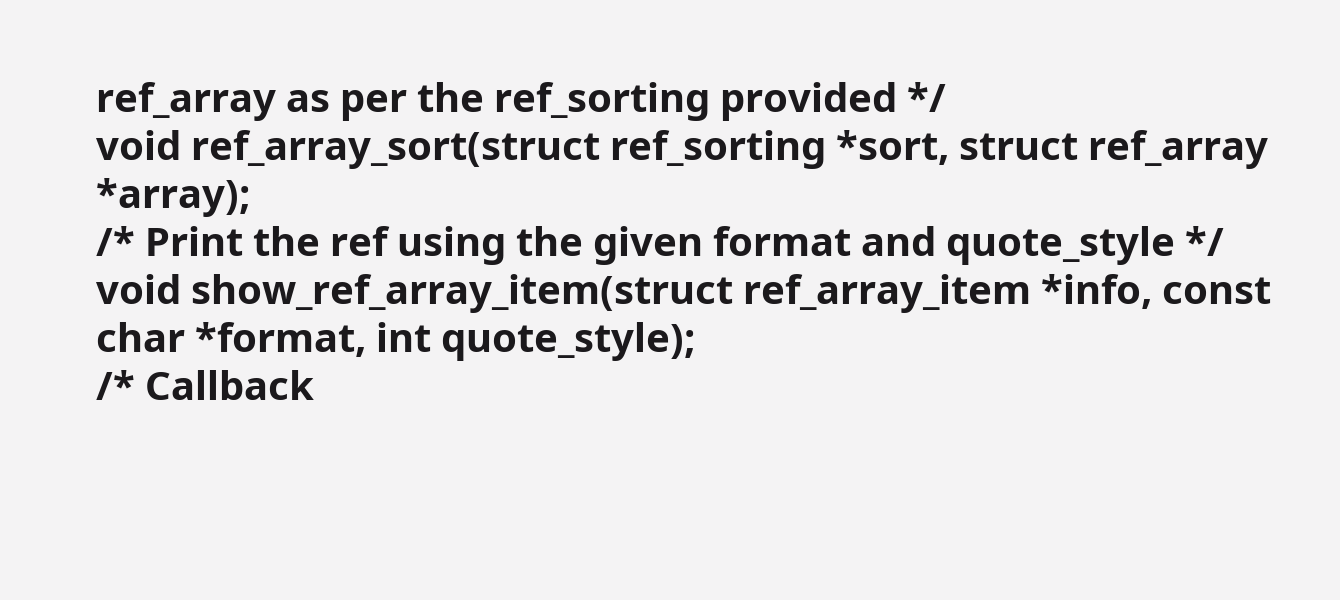ref_array as per the ref_sorting provided */
void ref_array_sort(struct ref_sorting *sort, struct ref_array *array);
/* Print the ref using the given format and quote_style */
void show_ref_array_item(struct ref_array_item *info, const char *format, int quote_style);
/* Callback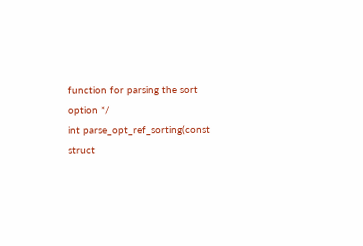function for parsing the sort option */
int parse_opt_ref_sorting(const struct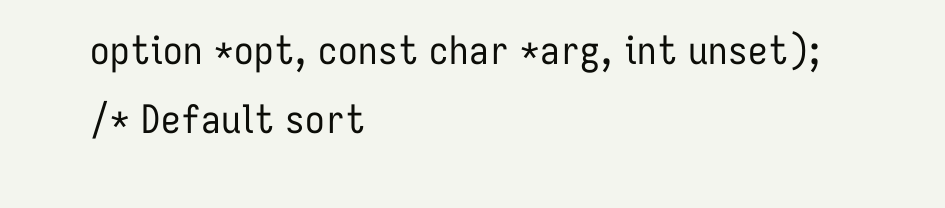option *opt, const char *arg, int unset);
/* Default sort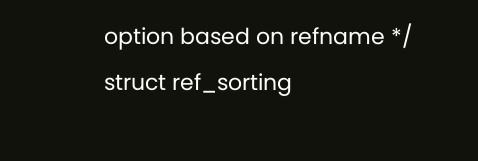option based on refname */
struct ref_sorting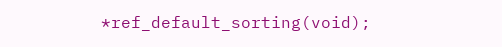*ref_default_sorting(void);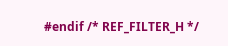#endif /* REF_FILTER_H */